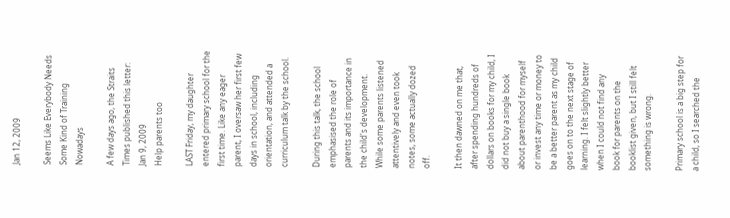Jan 12, 2009

Seems Like Everybody Needs Some Kind of Training Nowadays

A few days ago, the Straits Times published this letter:
Jan 9, 2009
Help parents too

LAST Friday, my daughter entered primary school for the first time. Like any eager parent, I oversaw her first few days in school, including orientation, and attended a curriculum talk by the school.

During this talk, the school emphasised the role of parents and its importance in the child's development. While some parents listened attentively and even took notes, some actually dozed off.

It then dawned on me that, after spending hundreds of dollars on books for my child, I did not buy a single book about parenthood for myself or invest any time or money to be a better parent as my child goes on to the next stage of learning. I felt slightly better when I could not find any book for parents on the booklist given, but I still felt something is wrong.

Primary school is a big step for a child, so I searched the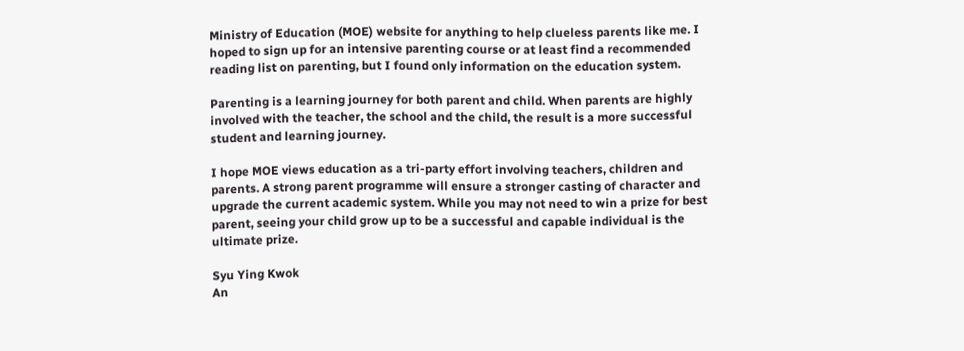Ministry of Education (MOE) website for anything to help clueless parents like me. I hoped to sign up for an intensive parenting course or at least find a recommended reading list on parenting, but I found only information on the education system.

Parenting is a learning journey for both parent and child. When parents are highly involved with the teacher, the school and the child, the result is a more successful student and learning journey.

I hope MOE views education as a tri-party effort involving teachers, children and parents. A strong parent programme will ensure a stronger casting of character and upgrade the current academic system. While you may not need to win a prize for best parent, seeing your child grow up to be a successful and capable individual is the ultimate prize.

Syu Ying Kwok
An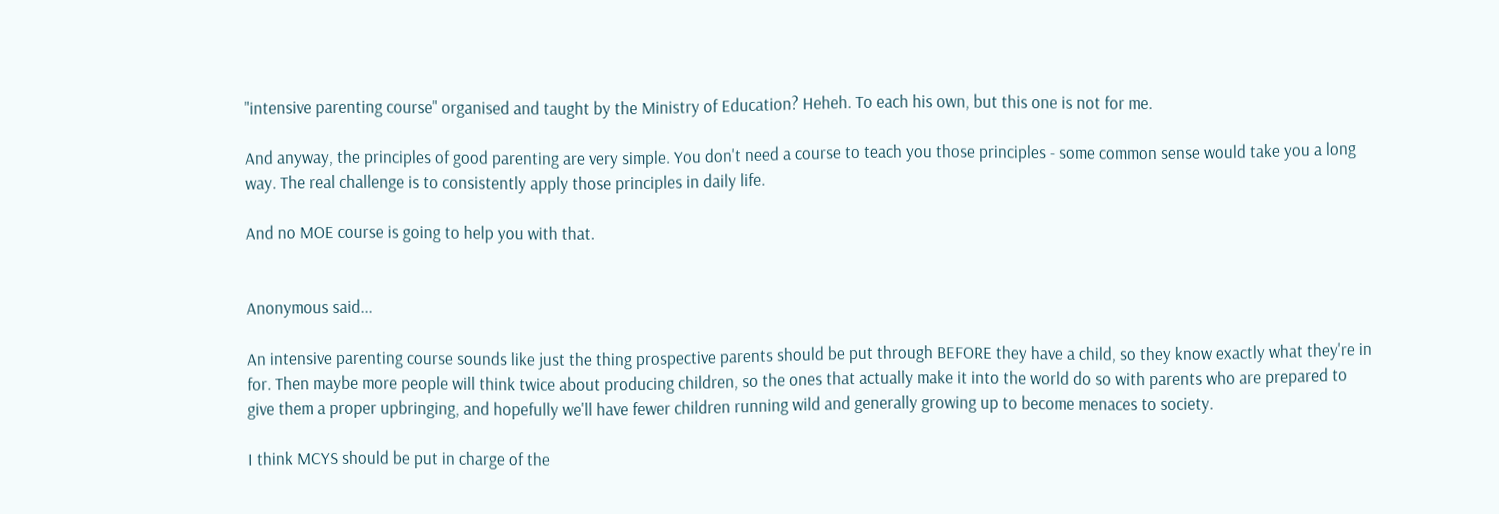"intensive parenting course" organised and taught by the Ministry of Education? Heheh. To each his own, but this one is not for me.

And anyway, the principles of good parenting are very simple. You don't need a course to teach you those principles - some common sense would take you a long way. The real challenge is to consistently apply those principles in daily life.

And no MOE course is going to help you with that.


Anonymous said...

An intensive parenting course sounds like just the thing prospective parents should be put through BEFORE they have a child, so they know exactly what they're in for. Then maybe more people will think twice about producing children, so the ones that actually make it into the world do so with parents who are prepared to give them a proper upbringing, and hopefully we'll have fewer children running wild and generally growing up to become menaces to society.

I think MCYS should be put in charge of the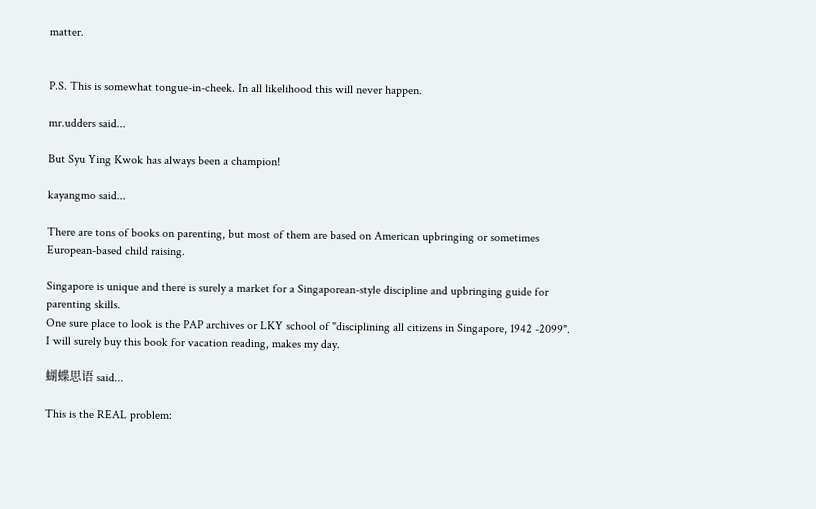matter.


P.S. This is somewhat tongue-in-cheek. In all likelihood this will never happen.

mr.udders said...

But Syu Ying Kwok has always been a champion!

kayangmo said...

There are tons of books on parenting, but most of them are based on American upbringing or sometimes European-based child raising.

Singapore is unique and there is surely a market for a Singaporean-style discipline and upbringing guide for parenting skills.
One sure place to look is the PAP archives or LKY school of "disciplining all citizens in Singapore, 1942 -2099".
I will surely buy this book for vacation reading, makes my day.

蝴蝶思语 said...

This is the REAL problem: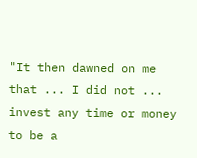"It then dawned on me that ... I did not ... invest any time or money to be a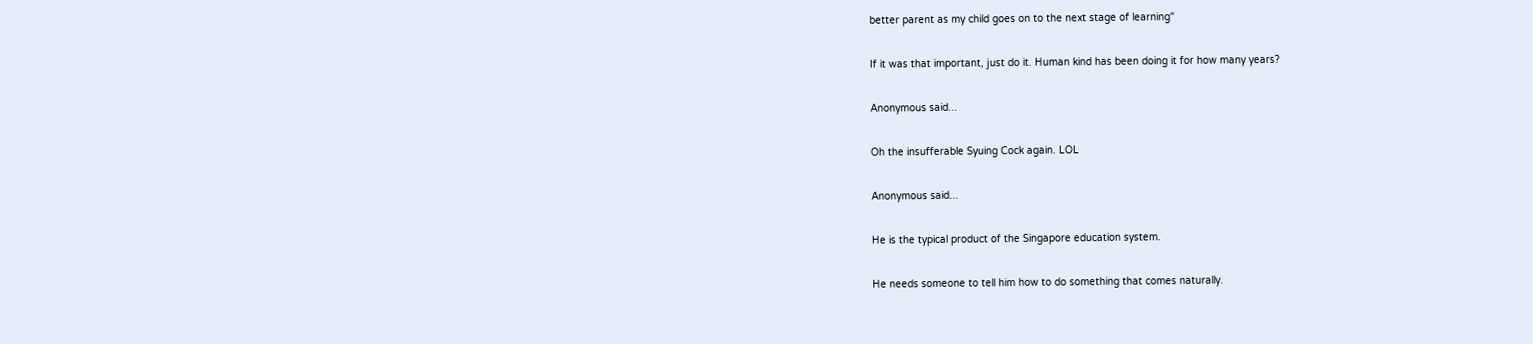better parent as my child goes on to the next stage of learning"

If it was that important, just do it. Human kind has been doing it for how many years?

Anonymous said...

Oh the insufferable Syuing Cock again. LOL

Anonymous said...

He is the typical product of the Singapore education system.

He needs someone to tell him how to do something that comes naturally.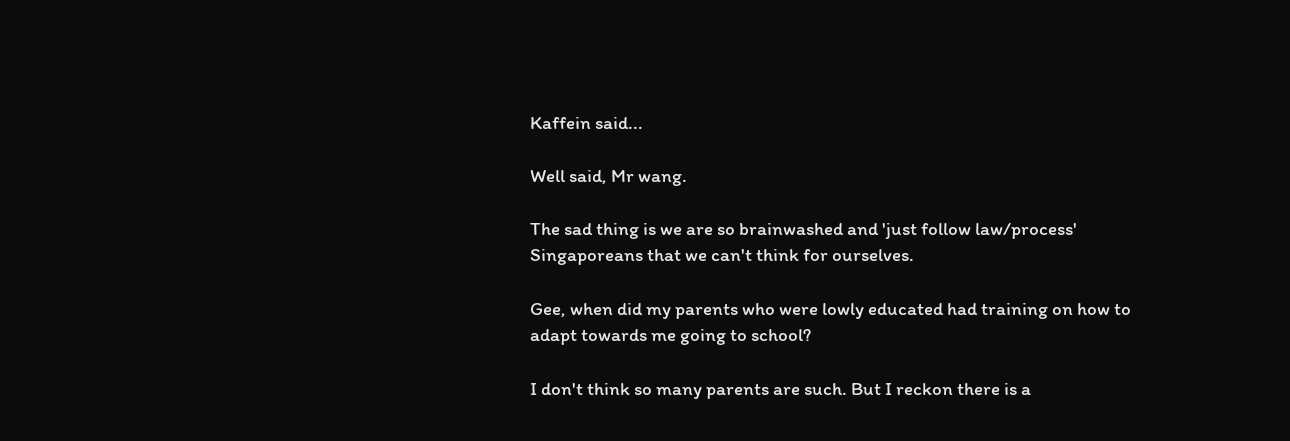Kaffein said...

Well said, Mr wang.

The sad thing is we are so brainwashed and 'just follow law/process' Singaporeans that we can't think for ourselves.

Gee, when did my parents who were lowly educated had training on how to adapt towards me going to school?

I don't think so many parents are such. But I reckon there is a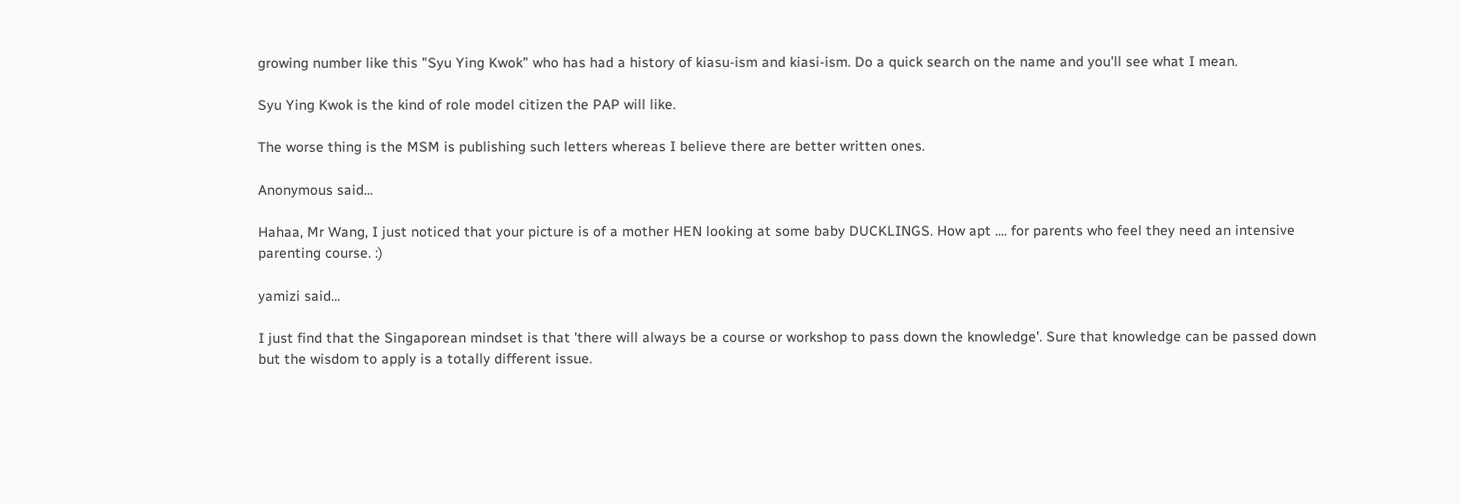growing number like this "Syu Ying Kwok" who has had a history of kiasu-ism and kiasi-ism. Do a quick search on the name and you'll see what I mean.

Syu Ying Kwok is the kind of role model citizen the PAP will like.

The worse thing is the MSM is publishing such letters whereas I believe there are better written ones.

Anonymous said...

Hahaa, Mr Wang, I just noticed that your picture is of a mother HEN looking at some baby DUCKLINGS. How apt .... for parents who feel they need an intensive parenting course. :)

yamizi said...

I just find that the Singaporean mindset is that 'there will always be a course or workshop to pass down the knowledge'. Sure that knowledge can be passed down but the wisdom to apply is a totally different issue.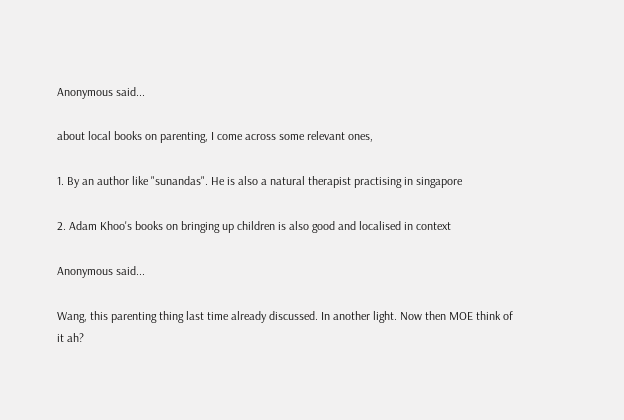Anonymous said...

about local books on parenting, I come across some relevant ones,

1. By an author like "sunandas". He is also a natural therapist practising in singapore

2. Adam Khoo's books on bringing up children is also good and localised in context

Anonymous said...

Wang, this parenting thing last time already discussed. In another light. Now then MOE think of it ah?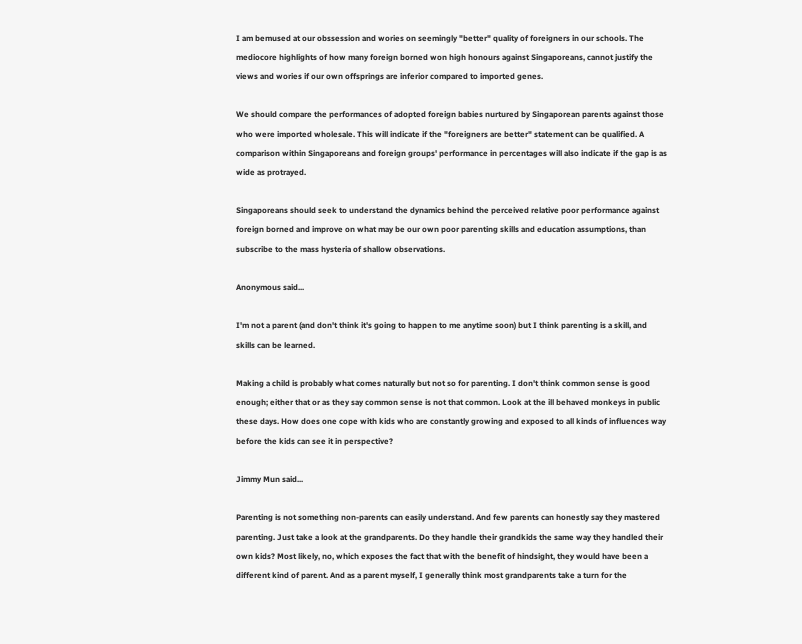I am bemused at our obssession and wories on seemingly "better" quality of foreigners in our schools. The mediocore highlights of how many foreign borned won high honours against Singaporeans, cannot justify the views and wories if our own offsprings are inferior compared to imported genes.

We should compare the performances of adopted foreign babies nurtured by Singaporean parents against those who were imported wholesale. This will indicate if the "foreigners are better" statement can be qualified. A comparison within Singaporeans and foreign groups' performance in percentages will also indicate if the gap is as wide as protrayed.

Singaporeans should seek to understand the dynamics behind the perceived relative poor performance against foreign borned and improve on what may be our own poor parenting skills and education assumptions, than subscribe to the mass hysteria of shallow observations.

Anonymous said...

I'm not a parent (and don't think it's going to happen to me anytime soon) but I think parenting is a skill, and skills can be learned.

Making a child is probably what comes naturally but not so for parenting. I don't think common sense is good enough; either that or as they say common sense is not that common. Look at the ill behaved monkeys in public these days. How does one cope with kids who are constantly growing and exposed to all kinds of influences way before the kids can see it in perspective?

Jimmy Mun said...

Parenting is not something non-parents can easily understand. And few parents can honestly say they mastered parenting. Just take a look at the grandparents. Do they handle their grandkids the same way they handled their own kids? Most likely, no, which exposes the fact that with the benefit of hindsight, they would have been a different kind of parent. And as a parent myself, I generally think most grandparents take a turn for the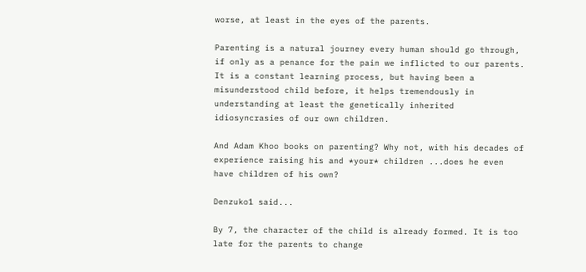worse, at least in the eyes of the parents.

Parenting is a natural journey every human should go through, if only as a penance for the pain we inflicted to our parents. It is a constant learning process, but having been a misunderstood child before, it helps tremendously in understanding at least the genetically inherited idiosyncrasies of our own children.

And Adam Khoo books on parenting? Why not, with his decades of experience raising his and *your* children ...does he even have children of his own?

Denzuko1 said...

By 7, the character of the child is already formed. It is too late for the parents to change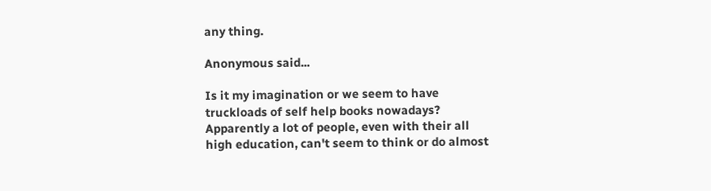any thing.

Anonymous said...

Is it my imagination or we seem to have truckloads of self help books nowadays? Apparently a lot of people, even with their all high education, can't seem to think or do almost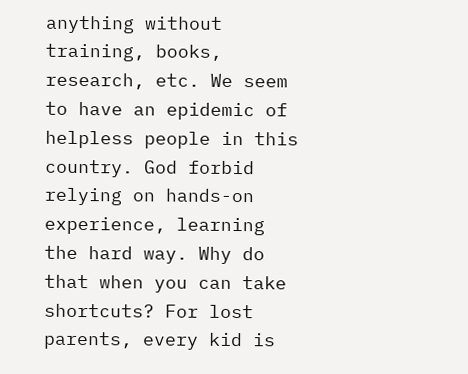anything without training, books, research, etc. We seem to have an epidemic of helpless people in this country. God forbid relying on hands-on experience, learning the hard way. Why do that when you can take shortcuts? For lost parents, every kid is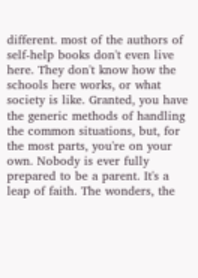different. most of the authors of self-help books don't even live here. They don't know how the schools here works, or what society is like. Granted, you have the generic methods of handling the common situations, but, for the most parts, you're on your own. Nobody is ever fully prepared to be a parent. It's a leap of faith. The wonders, the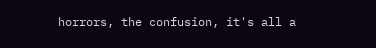horrors, the confusion, it's all a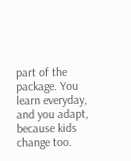part of the package. You learn everyday, and you adapt, because kids change too.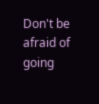Don't be afraid of going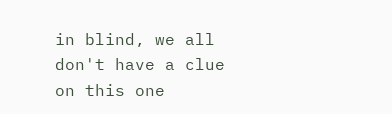in blind, we all don't have a clue on this one